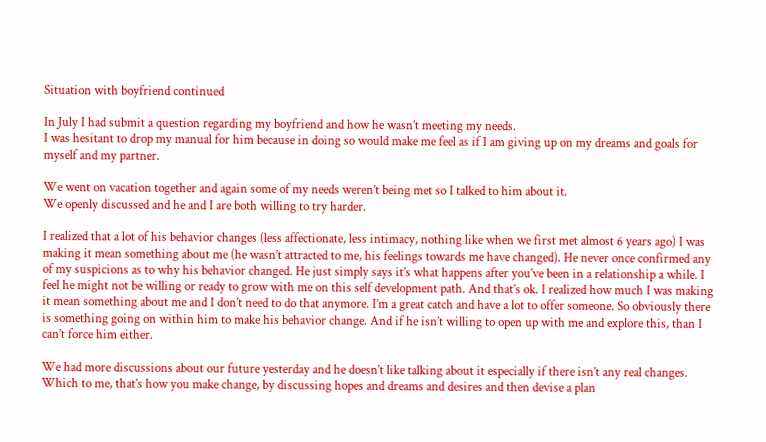Situation with boyfriend continued

In July I had submit a question regarding my boyfriend and how he wasn’t meeting my needs.
I was hesitant to drop my manual for him because in doing so would make me feel as if I am giving up on my dreams and goals for myself and my partner.

We went on vacation together and again some of my needs weren’t being met so I talked to him about it.
We openly discussed and he and I are both willing to try harder.

I realized that a lot of his behavior changes (less affectionate, less intimacy, nothing like when we first met almost 6 years ago) I was making it mean something about me (he wasn’t attracted to me, his feelings towards me have changed). He never once confirmed any of my suspicions as to why his behavior changed. He just simply says it’s what happens after you’ve been in a relationship a while. I feel he might not be willing or ready to grow with me on this self development path. And that’s ok. I realized how much I was making it mean something about me and I don’t need to do that anymore. I’m a great catch and have a lot to offer someone. So obviously there is something going on within him to make his behavior change. And if he isn’t willing to open up with me and explore this, than I can’t force him either.

We had more discussions about our future yesterday and he doesn’t like talking about it especially if there isn’t any real changes. Which to me, that’s how you make change, by discussing hopes and dreams and desires and then devise a plan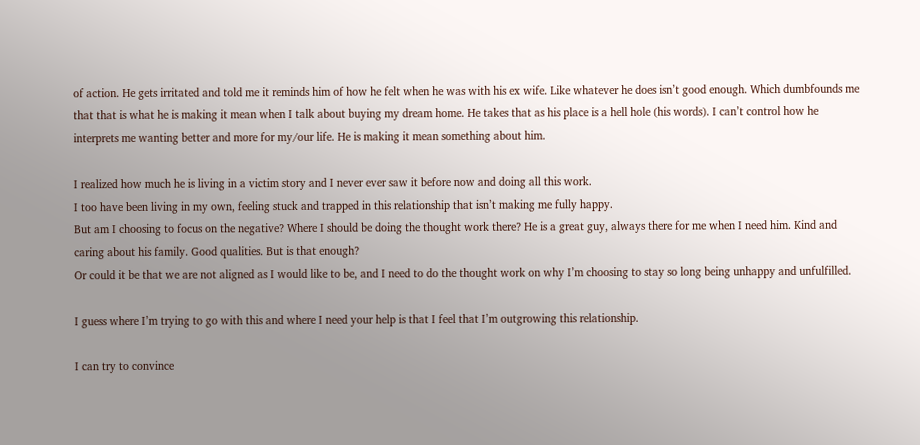of action. He gets irritated and told me it reminds him of how he felt when he was with his ex wife. Like whatever he does isn’t good enough. Which dumbfounds me that that is what he is making it mean when I talk about buying my dream home. He takes that as his place is a hell hole (his words). I can’t control how he interprets me wanting better and more for my/our life. He is making it mean something about him.

I realized how much he is living in a victim story and I never ever saw it before now and doing all this work.
I too have been living in my own, feeling stuck and trapped in this relationship that isn’t making me fully happy.
But am I choosing to focus on the negative? Where I should be doing the thought work there? He is a great guy, always there for me when I need him. Kind and caring about his family. Good qualities. But is that enough?
Or could it be that we are not aligned as I would like to be, and I need to do the thought work on why I’m choosing to stay so long being unhappy and unfulfilled.

I guess where I’m trying to go with this and where I need your help is that I feel that I’m outgrowing this relationship.

I can try to convince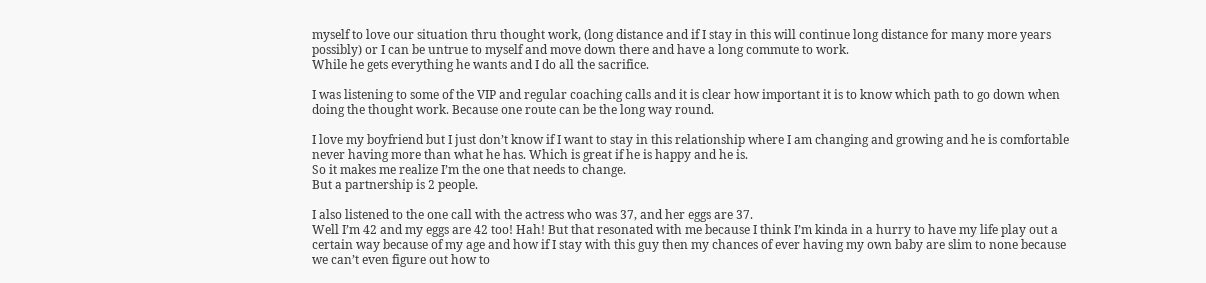myself to love our situation thru thought work, (long distance and if I stay in this will continue long distance for many more years possibly) or I can be untrue to myself and move down there and have a long commute to work.
While he gets everything he wants and I do all the sacrifice.

I was listening to some of the VIP and regular coaching calls and it is clear how important it is to know which path to go down when doing the thought work. Because one route can be the long way round.

I love my boyfriend but I just don’t know if I want to stay in this relationship where I am changing and growing and he is comfortable never having more than what he has. Which is great if he is happy and he is.
So it makes me realize I’m the one that needs to change.
But a partnership is 2 people.

I also listened to the one call with the actress who was 37, and her eggs are 37.
Well I’m 42 and my eggs are 42 too! Hah! But that resonated with me because I think I’m kinda in a hurry to have my life play out a certain way because of my age and how if I stay with this guy then my chances of ever having my own baby are slim to none because we can’t even figure out how to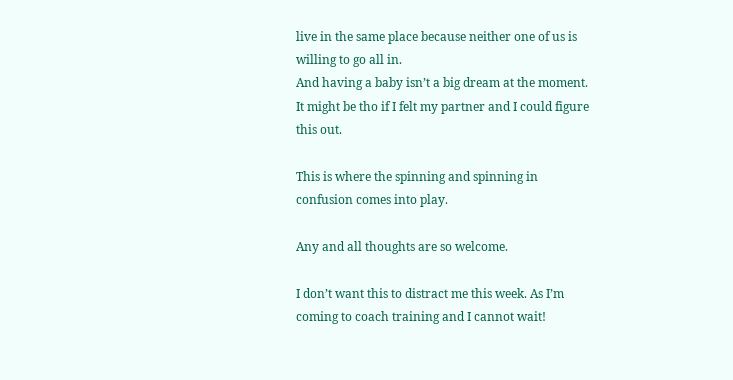live in the same place because neither one of us is willing to go all in.
And having a baby isn’t a big dream at the moment. It might be tho if I felt my partner and I could figure this out.

This is where the spinning and spinning in confusion comes into play.

Any and all thoughts are so welcome.

I don’t want this to distract me this week. As I’m coming to coach training and I cannot wait!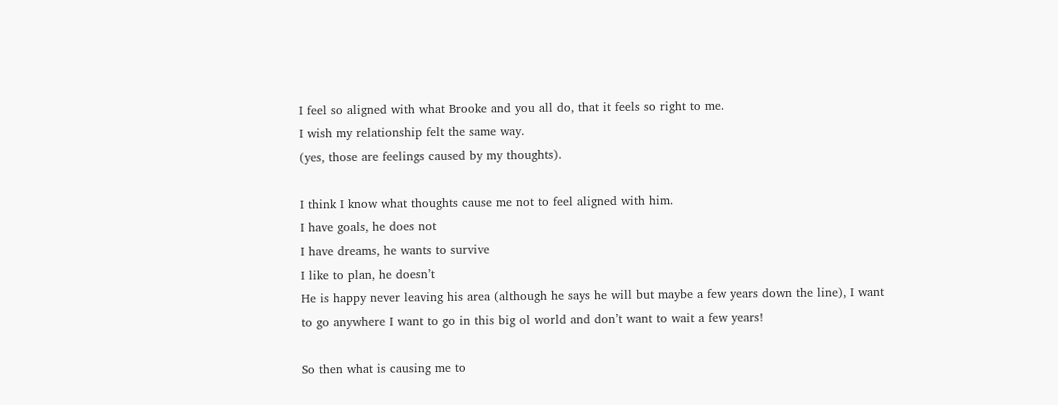I feel so aligned with what Brooke and you all do, that it feels so right to me.
I wish my relationship felt the same way.
(yes, those are feelings caused by my thoughts).

I think I know what thoughts cause me not to feel aligned with him.
I have goals, he does not
I have dreams, he wants to survive
I like to plan, he doesn’t
He is happy never leaving his area (although he says he will but maybe a few years down the line), I want to go anywhere I want to go in this big ol world and don’t want to wait a few years!

So then what is causing me to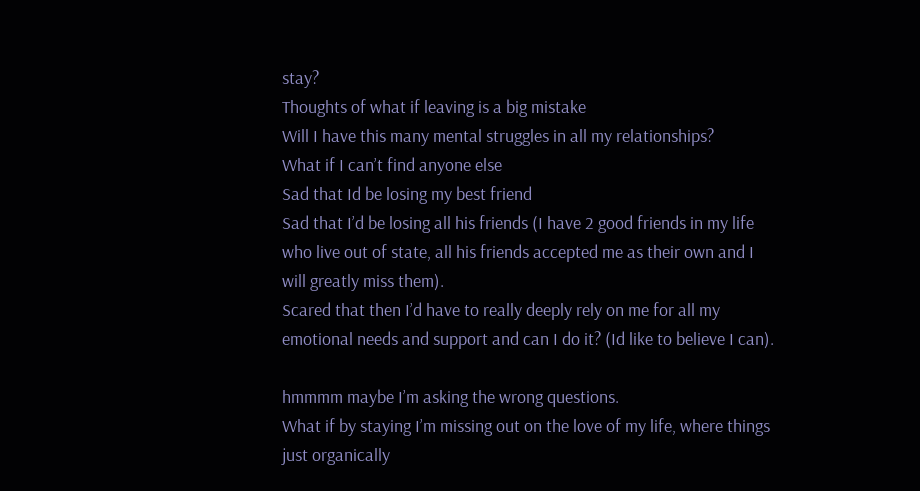stay?
Thoughts of what if leaving is a big mistake
Will I have this many mental struggles in all my relationships?
What if I can’t find anyone else
Sad that Id be losing my best friend
Sad that I’d be losing all his friends (I have 2 good friends in my life who live out of state, all his friends accepted me as their own and I will greatly miss them).
Scared that then I’d have to really deeply rely on me for all my emotional needs and support and can I do it? (Id like to believe I can).

hmmmm maybe I’m asking the wrong questions.
What if by staying I’m missing out on the love of my life, where things just organically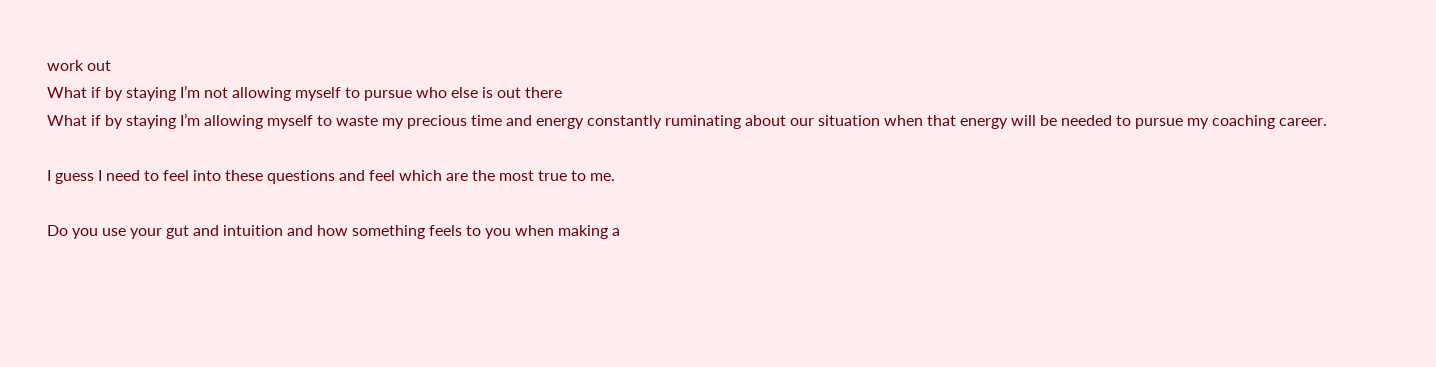work out
What if by staying I’m not allowing myself to pursue who else is out there
What if by staying I’m allowing myself to waste my precious time and energy constantly ruminating about our situation when that energy will be needed to pursue my coaching career.

I guess I need to feel into these questions and feel which are the most true to me.

Do you use your gut and intuition and how something feels to you when making a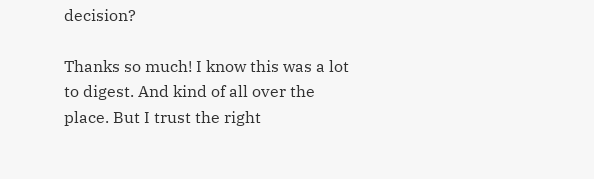decision?

Thanks so much! I know this was a lot to digest. And kind of all over the place. But I trust the right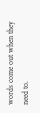words come out when they need to.